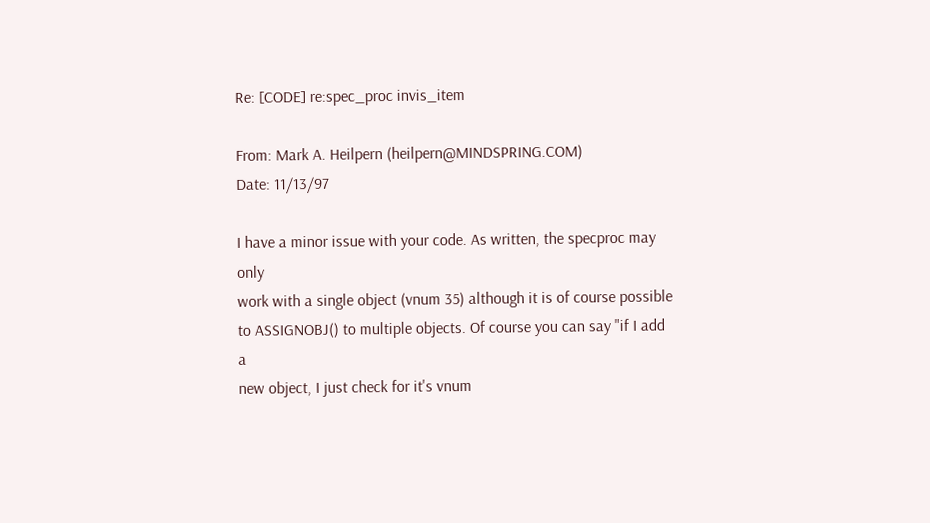Re: [CODE] re:spec_proc invis_item

From: Mark A. Heilpern (heilpern@MINDSPRING.COM)
Date: 11/13/97

I have a minor issue with your code. As written, the specproc may only
work with a single object (vnum 35) although it is of course possible
to ASSIGNOBJ() to multiple objects. Of course you can say "if I add a
new object, I just check for it's vnum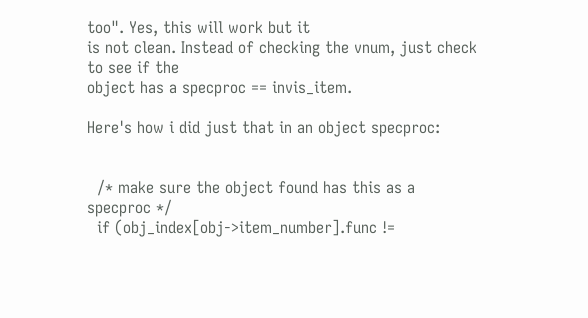too". Yes, this will work but it
is not clean. Instead of checking the vnum, just check to see if the
object has a specproc == invis_item.

Here's how i did just that in an object specproc:


  /* make sure the object found has this as a specproc */
  if (obj_index[obj->item_number].func !=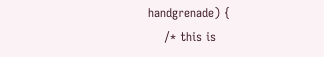handgrenade) {
    /* this is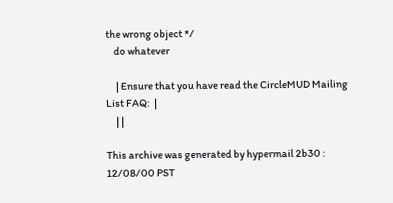the wrong object */
    do whatever

     | Ensure that you have read the CircleMUD Mailing List FAQ:  |
     | |

This archive was generated by hypermail 2b30 : 12/08/00 PST